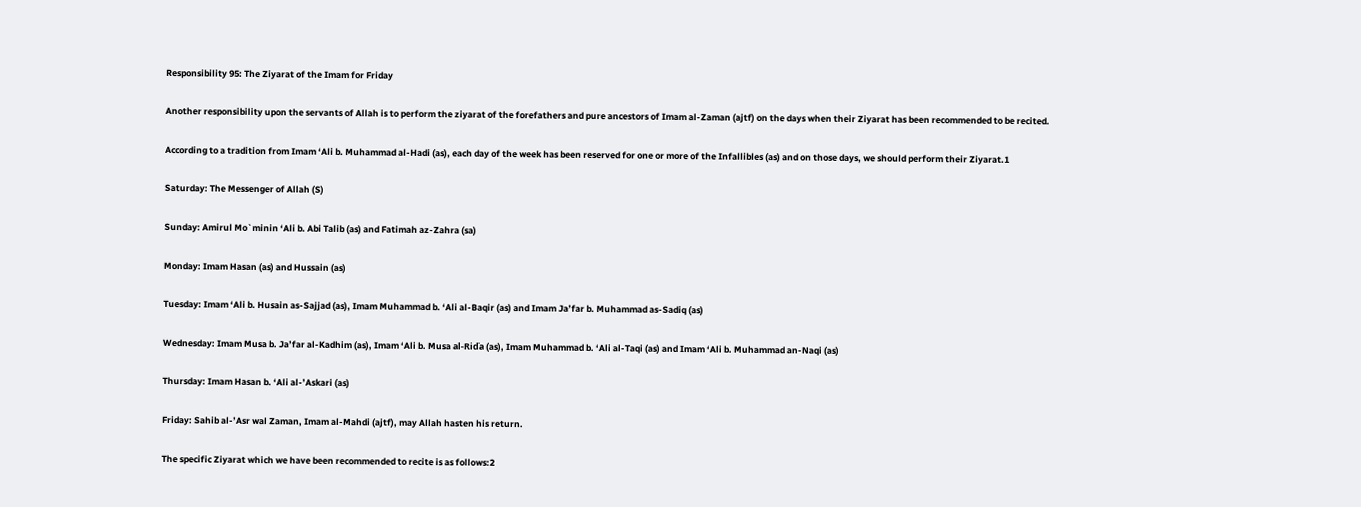Responsibility 95: The Ziyarat of the Imam for Friday

Another responsibility upon the servants of Allah is to perform the ziyarat of the forefathers and pure ancestors of Imam al-Zaman (ajtf) on the days when their Ziyarat has been recommended to be recited.

According to a tradition from Imam ‘Ali b. Muhammad al-Hadi (as), each day of the week has been reserved for one or more of the Infallibles (as) and on those days, we should perform their Ziyarat.1

Saturday: The Messenger of Allah (S)

Sunday: Amirul Mo`minin ‘Ali b. Abi Talib (as) and Fatimah az-Zahra (sa)

Monday: Imam Hasan (as) and Hussain (as)

Tuesday: Imam ‘Ali b. Husain as-Sajjad (as), Imam Muhammad b. ‘Ali al-Baqir (as) and Imam Ja’far b. Muhammad as-Sadiq (as)

Wednesday: Imam Musa b. Ja’far al-Kadhim (as), Imam ‘Ali b. Musa al-Riďa (as), Imam Muhammad b. ‘Ali al-Taqi (as) and Imam ‘Ali b. Muhammad an-Naqi (as)

Thursday: Imam Hasan b. ‘Ali al-’Askari (as)

Friday: Sahib al-’Asr wal Zaman, Imam al-Mahdi (ajtf), may Allah hasten his return.

The specific Ziyarat which we have been recommended to recite is as follows:2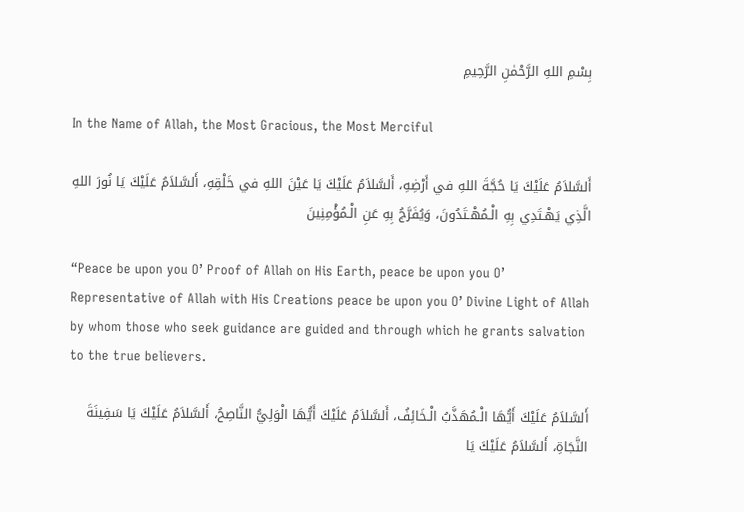بِسْمِ اللهِ الرَّحْمٰنِ الرَّحِيمِ

In the Name of Allah, the Most Gracious, the Most Merciful

أَلسَّلاَمُ عَلَيْكَ يَا حُجَّةَ اللهِ في أَرْضِهِ، أَلسَّلاَمُ عَلَيْكَ يَا عَيْنَ اللهِ في خَلْقِهِ، أَلسَّلاَمُ عَلَيْكَ يَا نُورَ اللهِ الَّذِي يَهْـتَدِي بِهِ الْـمُهْـتَدُونَ، وَيُفَرَّجُ بِهِ عَنِ الْـمُؤْمِنِينَ

“Peace be upon you O’ Proof of Allah on His Earth, peace be upon you O’ Representative of Allah with His Creations peace be upon you O’ Divine Light of Allah by whom those who seek guidance are guided and through which he grants salvation to the true believers.

أَلسَّلاَمُ عَلَيْكَ أَيُّهَا الْـمُهَذَّبُ الْـخَائِفُ، أَلسَّلاَمُ عَلَيْكَ أَيُّهَا الْوَلِيُّ النَّاصِحُ، أَلسَّلاَمُ عَلَيْكَ يَا سَفِينَةَ النَّجَاةِ، أَلسَّلاَمُ عَلَيْكَ يَا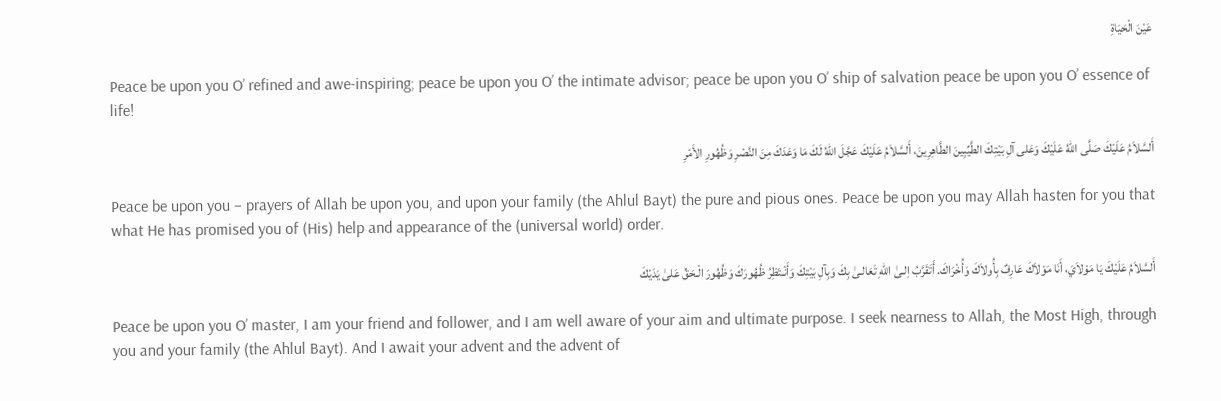عَيْنَ الْحَيَاةِ

Peace be upon you O’ refined and awe-inspiring; peace be upon you O’ the intimate advisor; peace be upon you O’ ship of salvation peace be upon you O’ essence of life!

أَلسَّلاَمُ عَلَيْكَ صَلَّى اللهُ عَلَيْكَ وَعَلى آلِ بَيْتِكَ الطَّيِّبِينَ الطَّاهِرِينَ، أَلسَّلاَمُ عَلَيْكَ عَجَّلَ اللهُ لَكَ مَا وَعَدَكَ مِنَ النَّصْرِ وَظُهُورِ الأَمْرِ

Peace be upon you – prayers of Allah be upon you, and upon your family (the Ahlul Bayt) the pure and pious ones. Peace be upon you may Allah hasten for you that what He has promised you of (His) help and appearance of the (universal world) order.

أَلسَّلاَمُ عَلَيْكَ يَا مَوْلاَيَ، أَنَا مَوْلاَكَ عَارِفٌ بِأُولاَكَ وَأُخْرَاكَ. أَتَقَرَّبُ اِلـىٰ اللهِ تَعَالـىٰ بِكَ وَبِآلِ بَيْتِكَ وَأَنْـتَظِرُ ظُهُورَكَ وَظُهُورَ الْـحَقِّ عَلىٰ يَدَيْكَ

Peace be upon you O’ master, I am your friend and follower, and I am well aware of your aim and ultimate purpose. I seek nearness to Allah, the Most High, through you and your family (the Ahlul Bayt). And I await your advent and the advent of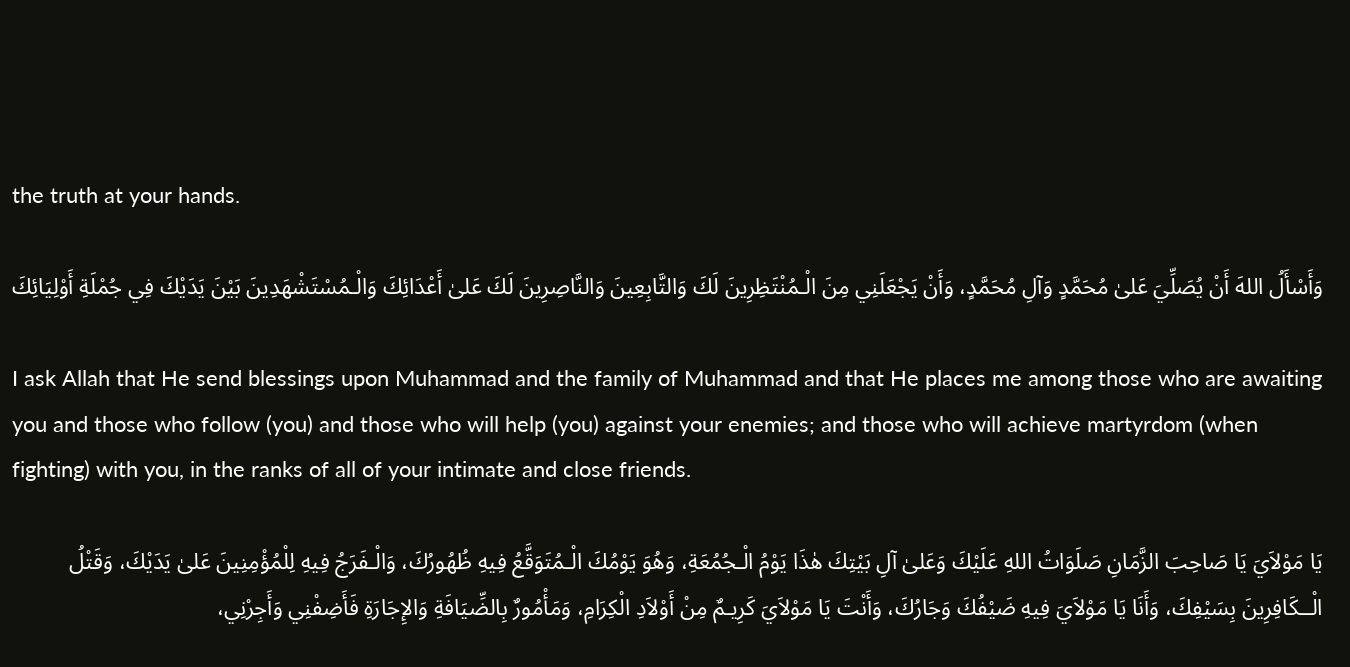the truth at your hands.

وَأَسْأَلُ اللهَ أَنْ يُصَلِّيَ عَلىٰ مُحَمَّدٍ وَآلِ مُحَمَّدٍ، وَأَنْ يَجْعَلَنِي مِنَ الْـمُنْتَظِرِينَ لَكَ وَالتَّابِعِينَ وَالنَّاصِرِينَ لَكَ عَلىٰ أَعْدَائِكَ وَالْـمُسْتَشْهَدِينَ بَيْنَ يَدَيْكَ فِي جُمْلَةِ أَوْلِيَائِكَ

I ask Allah that He send blessings upon Muhammad and the family of Muhammad and that He places me among those who are awaiting you and those who follow (you) and those who will help (you) against your enemies; and those who will achieve martyrdom (when fighting) with you, in the ranks of all of your intimate and close friends.

يَا مَوْلاَيَ يَا صَاحِبَ الزَّمَانِ صَلَوَاتُ اللهِ عَلَيْكَ وَعَلىٰ آلِ بَيْتِكَ هٰذَا يَوْمُ الْـجُمُعَةِ، وَهُوَ يَوْمُكَ الْـمُتَوَقَّعُ فِيهِ ظُهُورُكَ، وَالْـفَرَجُ فِيهِ لِلْمُؤْمِنِينَ عَلىٰ يَدَيْكَ، وَقَتْلُ الْــكَافِرِينَ بِسَيْفِكَ، وَأَنَا يَا مَوْلاَيَ فِيهِ ضَيْفُكَ وَجَارُكَ، وَأَنْتَ يَا مَوْلاَيَ كَرِيـمٌ مِنْ أَوْلاَدِ الْكِرَامِ، وَمَأْمُورٌ بِالضِّيَافَةِ وَالإِجَارَةِ فَأَضِفْنِي وَأَجِرْنِي،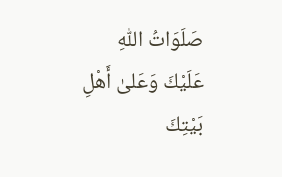صَلَوَاتُ اللّٰهِ عَلَيْكَ وَعَلىٰ أَهْلِ بَيْتِكَ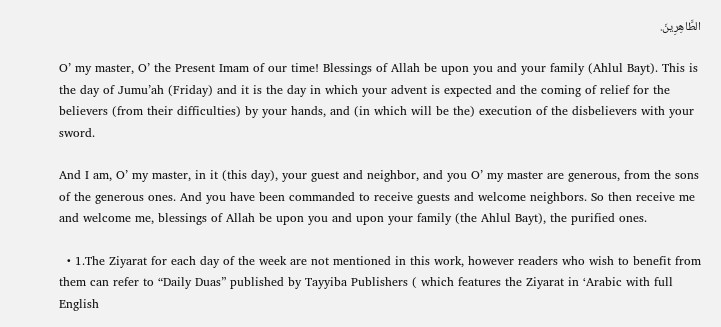الطَّاهِرِينَ.

O’ my master, O’ the Present Imam of our time! Blessings of Allah be upon you and your family (Ahlul Bayt). This is the day of Jumu’ah (Friday) and it is the day in which your advent is expected and the coming of relief for the believers (from their difficulties) by your hands, and (in which will be the) execution of the disbelievers with your sword.

And I am, O’ my master, in it (this day), your guest and neighbor, and you O’ my master are generous, from the sons of the generous ones. And you have been commanded to receive guests and welcome neighbors. So then receive me and welcome me, blessings of Allah be upon you and upon your family (the Ahlul Bayt), the purified ones.

  • 1.The Ziyarat for each day of the week are not mentioned in this work, however readers who wish to benefit from them can refer to “Daily Duas” published by Tayyiba Publishers ( which features the Ziyarat in ‘Arabic with full English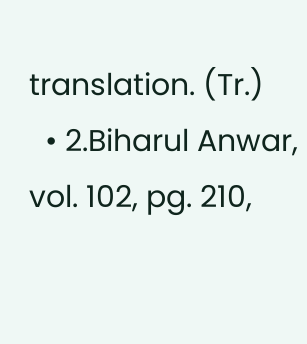translation. (Tr.)
  • 2.Biharul Anwar, vol. 102, pg. 210,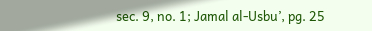sec. 9, no. 1; Jamal al-Usbu’, pg. 25